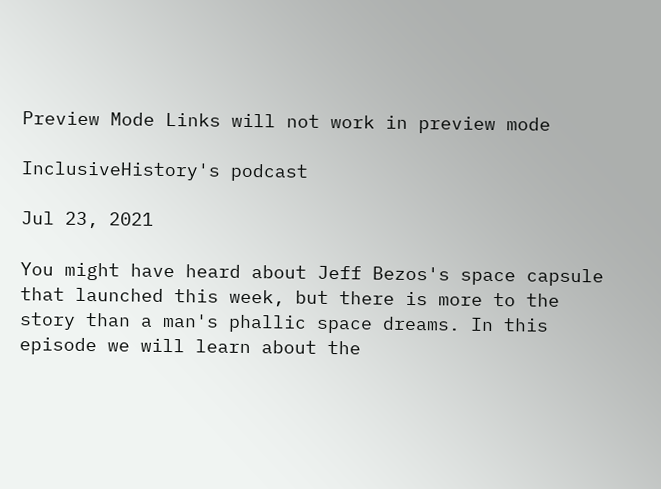Preview Mode Links will not work in preview mode

InclusiveHistory's podcast

Jul 23, 2021

You might have heard about Jeff Bezos's space capsule that launched this week, but there is more to the story than a man's phallic space dreams. In this episode we will learn about the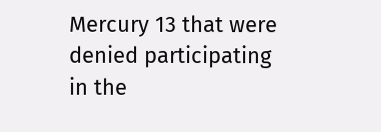Mercury 13 that were denied participating in the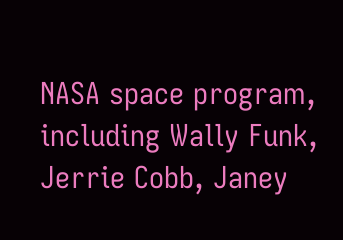NASA space program, including Wally Funk, Jerrie Cobb, Janey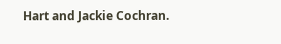Hart and Jackie Cochran.